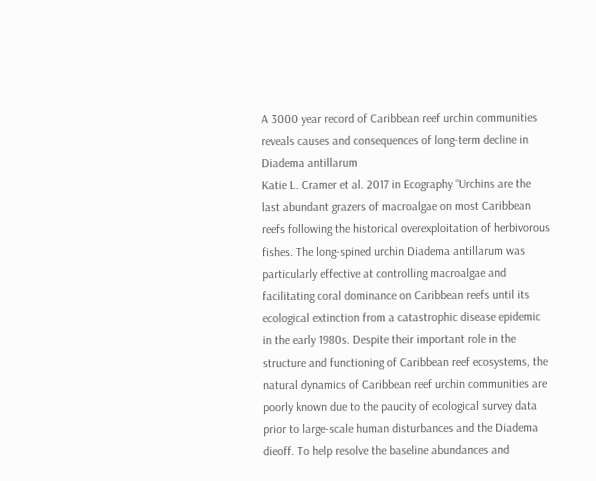A 3000 year record of Caribbean reef urchin communities reveals causes and consequences of long-term decline in Diadema antillarum
Katie L. Cramer et al. 2017 in Ecography “Urchins are the last abundant grazers of macroalgae on most Caribbean reefs following the historical overexploitation of herbivorous fishes. The long-spined urchin Diadema antillarum was particularly effective at controlling macroalgae and facilitating coral dominance on Caribbean reefs until its ecological extinction from a catastrophic disease epidemic in the early 1980s. Despite their important role in the structure and functioning of Caribbean reef ecosystems, the natural dynamics of Caribbean reef urchin communities are poorly known due to the paucity of ecological survey data prior to large-scale human disturbances and the Diadema dieoff. To help resolve the baseline abundances and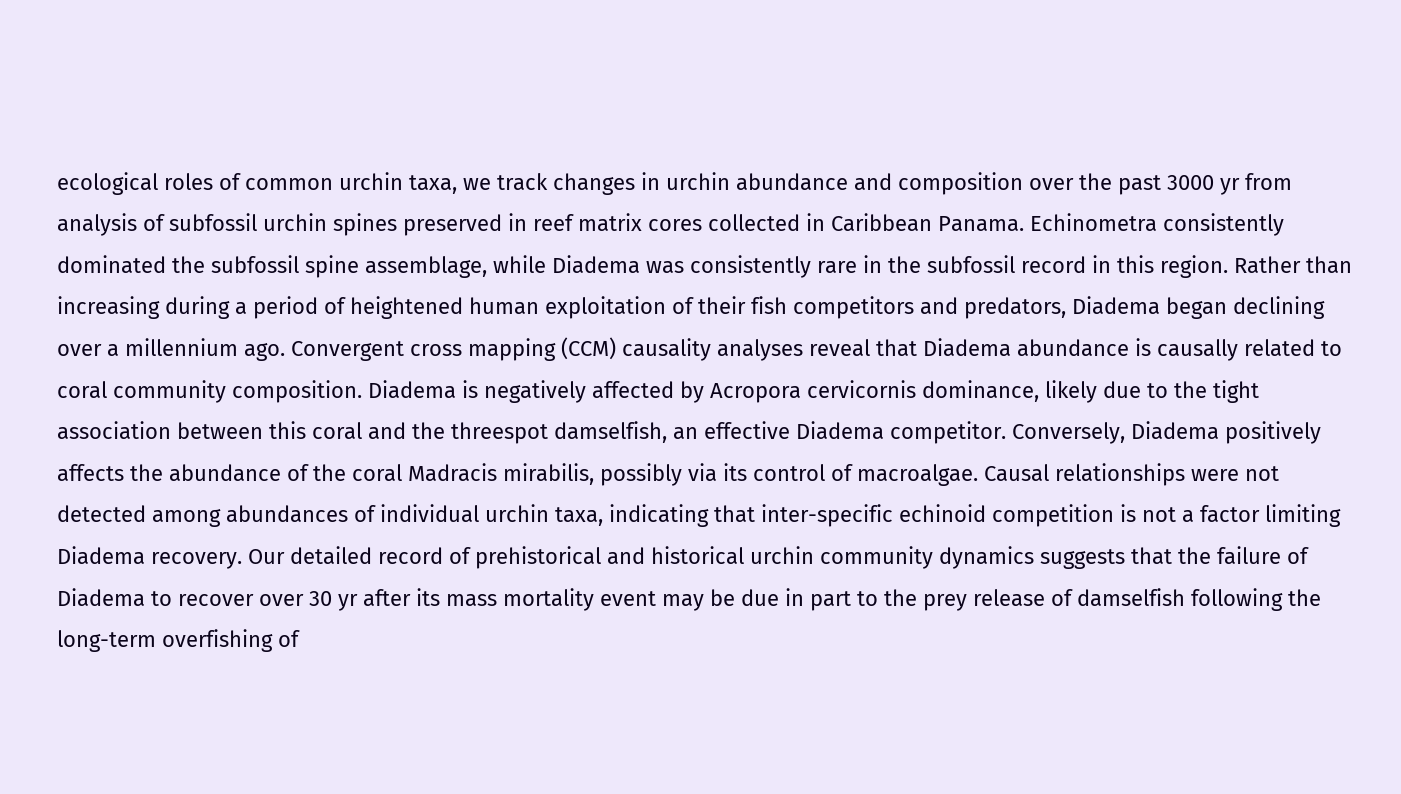ecological roles of common urchin taxa, we track changes in urchin abundance and composition over the past 3000 yr from analysis of subfossil urchin spines preserved in reef matrix cores collected in Caribbean Panama. Echinometra consistently dominated the subfossil spine assemblage, while Diadema was consistently rare in the subfossil record in this region. Rather than increasing during a period of heightened human exploitation of their fish competitors and predators, Diadema began declining over a millennium ago. Convergent cross mapping (CCM) causality analyses reveal that Diadema abundance is causally related to coral community composition. Diadema is negatively affected by Acropora cervicornis dominance, likely due to the tight association between this coral and the threespot damselfish, an effective Diadema competitor. Conversely, Diadema positively affects the abundance of the coral Madracis mirabilis, possibly via its control of macroalgae. Causal relationships were not detected among abundances of individual urchin taxa, indicating that inter-specific echinoid competition is not a factor limiting Diadema recovery. Our detailed record of prehistorical and historical urchin community dynamics suggests that the failure of Diadema to recover over 30 yr after its mass mortality event may be due in part to the prey release of damselfish following the long-term overfishing of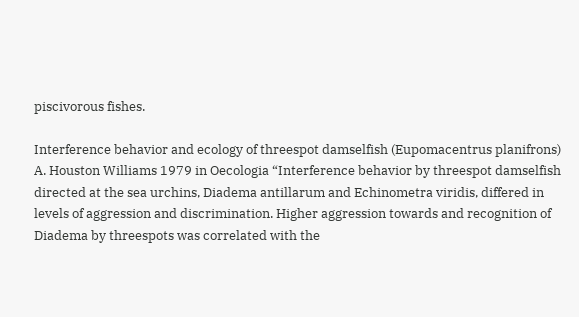piscivorous fishes.

Interference behavior and ecology of threespot damselfish (Eupomacentrus planifrons)
A. Houston Williams 1979 in Oecologia “Interference behavior by threespot damselfish directed at the sea urchins, Diadema antillarum and Echinometra viridis, differed in levels of aggression and discrimination. Higher aggression towards and recognition of Diadema by threespots was correlated with the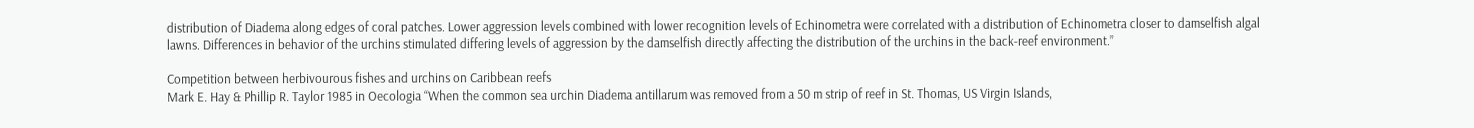distribution of Diadema along edges of coral patches. Lower aggression levels combined with lower recognition levels of Echinometra were correlated with a distribution of Echinometra closer to damselfish algal lawns. Differences in behavior of the urchins stimulated differing levels of aggression by the damselfish directly affecting the distribution of the urchins in the back-reef environment.”

Competition between herbivourous fishes and urchins on Caribbean reefs
Mark E. Hay & Phillip R. Taylor 1985 in Oecologia “When the common sea urchin Diadema antillarum was removed from a 50 m strip of reef in St. Thomas, US Virgin Islands,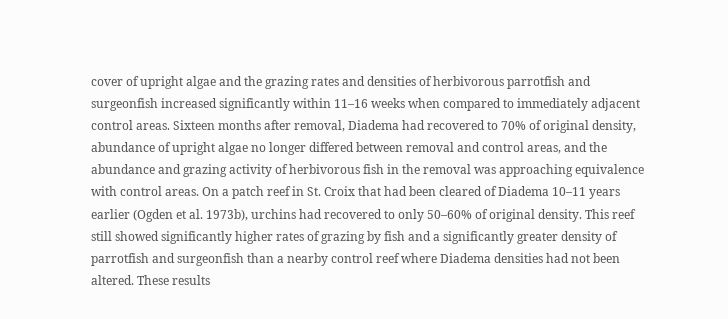cover of upright algae and the grazing rates and densities of herbivorous parrotfish and surgeonfish increased significantly within 11–16 weeks when compared to immediately adjacent control areas. Sixteen months after removal, Diadema had recovered to 70% of original density, abundance of upright algae no longer differed between removal and control areas, and the abundance and grazing activity of herbivorous fish in the removal was approaching equivalence with control areas. On a patch reef in St. Croix that had been cleared of Diadema 10–11 years earlier (Ogden et al. 1973b), urchins had recovered to only 50–60% of original density. This reef still showed significantly higher rates of grazing by fish and a significantly greater density of parrotfish and surgeonfish than a nearby control reef where Diadema densities had not been altered. These results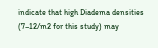indicate that high Diadema densities (7–12/m2 for this study) may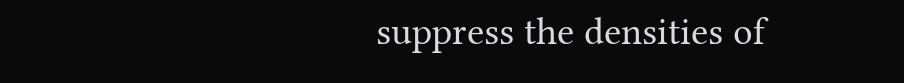suppress the densities of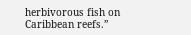herbivorous fish on Caribbean reefs.”